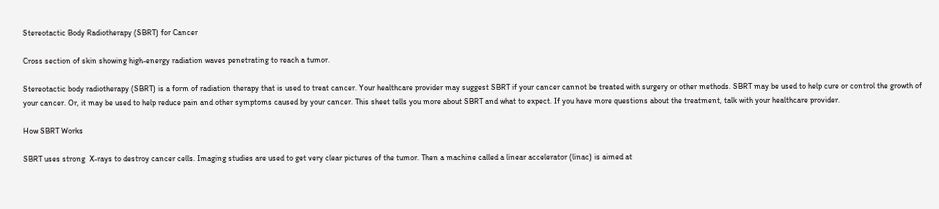Stereotactic Body Radiotherapy (SBRT) for Cancer

Cross section of skin showing high-energy radiation waves penetrating to reach a tumor.

Stereotactic body radiotherapy (SBRT) is a form of radiation therapy that is used to treat cancer. Your healthcare provider may suggest SBRT if your cancer cannot be treated with surgery or other methods. SBRT may be used to help cure or control the growth of your cancer. Or, it may be used to help reduce pain and other symptoms caused by your cancer. This sheet tells you more about SBRT and what to expect. If you have more questions about the treatment, talk with your healthcare provider.

How SBRT Works

SBRT uses strong  X-rays to destroy cancer cells. Imaging studies are used to get very clear pictures of the tumor. Then a machine called a linear accelerator (linac) is aimed at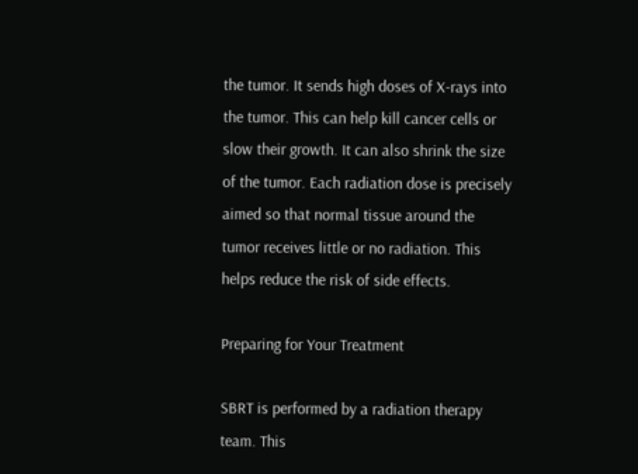the tumor. It sends high doses of X-rays into the tumor. This can help kill cancer cells or slow their growth. It can also shrink the size of the tumor. Each radiation dose is precisely aimed so that normal tissue around the tumor receives little or no radiation. This helps reduce the risk of side effects.

Preparing for Your Treatment

SBRT is performed by a radiation therapy team. This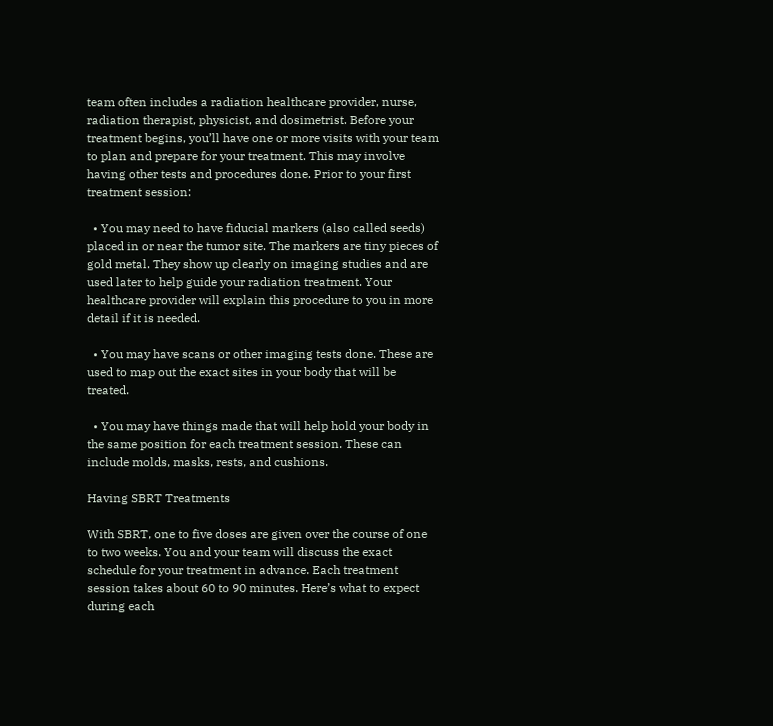team often includes a radiation healthcare provider, nurse, radiation therapist, physicist, and dosimetrist. Before your treatment begins, you’ll have one or more visits with your team to plan and prepare for your treatment. This may involve having other tests and procedures done. Prior to your first treatment session:

  • You may need to have fiducial markers (also called seeds) placed in or near the tumor site. The markers are tiny pieces of gold metal. They show up clearly on imaging studies and are used later to help guide your radiation treatment. Your healthcare provider will explain this procedure to you in more detail if it is needed.

  • You may have scans or other imaging tests done. These are used to map out the exact sites in your body that will be treated.

  • You may have things made that will help hold your body in the same position for each treatment session. These can include molds, masks, rests, and cushions.

Having SBRT Treatments

With SBRT, one to five doses are given over the course of one to two weeks. You and your team will discuss the exact schedule for your treatment in advance. Each treatment session takes about 60 to 90 minutes. Here’s what to expect during each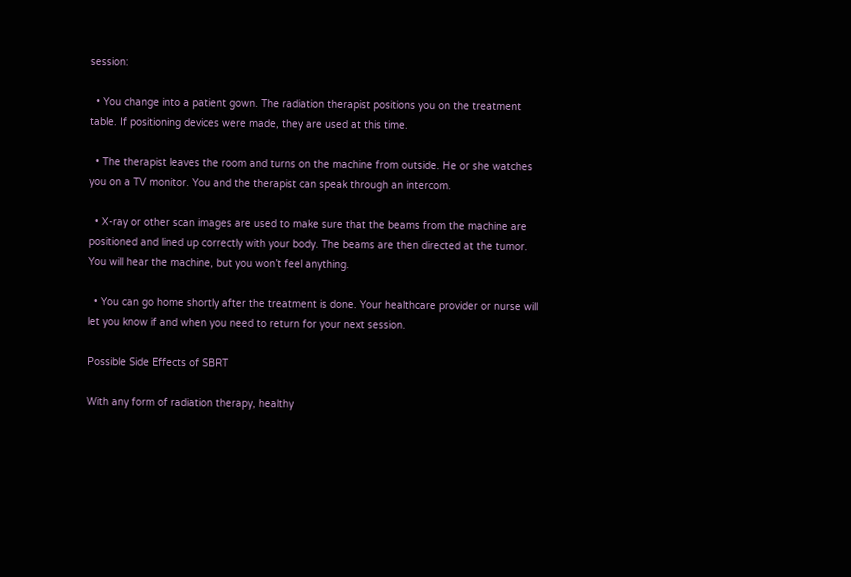session:

  • You change into a patient gown. The radiation therapist positions you on the treatment table. If positioning devices were made, they are used at this time.

  • The therapist leaves the room and turns on the machine from outside. He or she watches you on a TV monitor. You and the therapist can speak through an intercom.

  • X-ray or other scan images are used to make sure that the beams from the machine are positioned and lined up correctly with your body. The beams are then directed at the tumor. You will hear the machine, but you won’t feel anything.

  • You can go home shortly after the treatment is done. Your healthcare provider or nurse will let you know if and when you need to return for your next session.

Possible Side Effects of SBRT

With any form of radiation therapy, healthy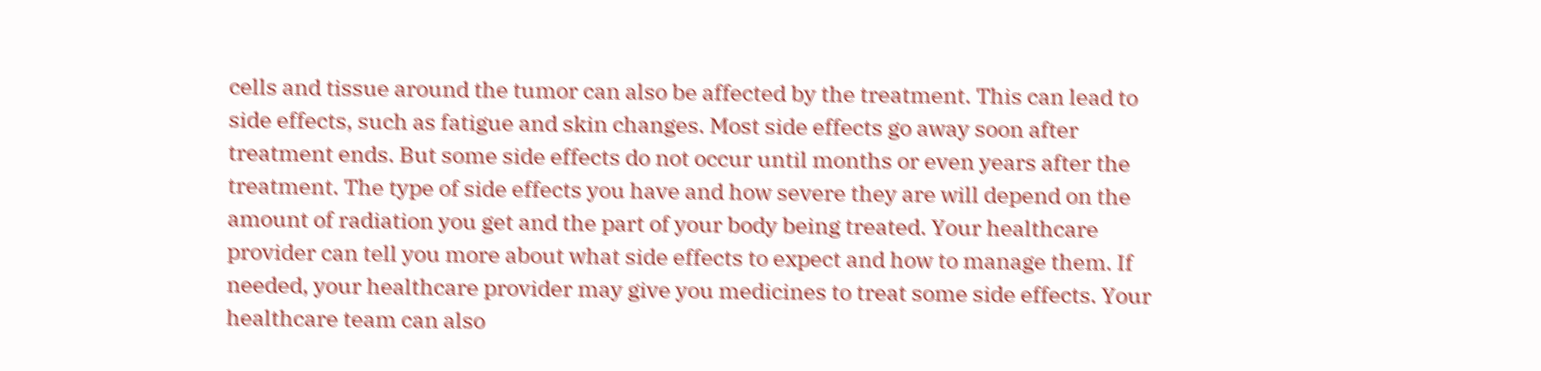cells and tissue around the tumor can also be affected by the treatment. This can lead to side effects, such as fatigue and skin changes. Most side effects go away soon after treatment ends. But some side effects do not occur until months or even years after the treatment. The type of side effects you have and how severe they are will depend on the amount of radiation you get and the part of your body being treated. Your healthcare provider can tell you more about what side effects to expect and how to manage them. If needed, your healthcare provider may give you medicines to treat some side effects. Your healthcare team can also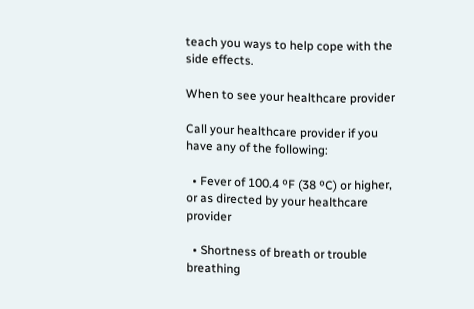teach you ways to help cope with the side effects.

When to see your healthcare provider

Call your healthcare provider if you have any of the following:

  • Fever of 100.4 ºF (38 ºC) or higher, or as directed by your healthcare provider

  • Shortness of breath or trouble breathing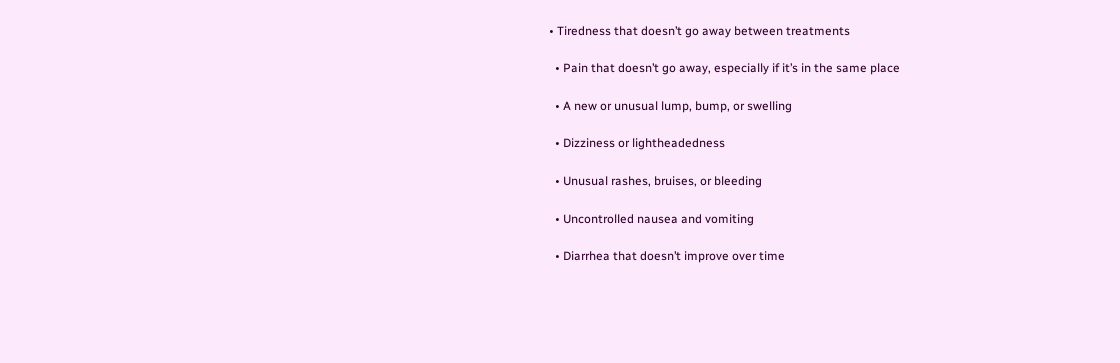• Tiredness that doesn’t go away between treatments

  • Pain that doesn’t go away, especially if it’s in the same place

  • A new or unusual lump, bump, or swelling

  • Dizziness or lightheadedness

  • Unusual rashes, bruises, or bleeding

  • Uncontrolled nausea and vomiting

  • Diarrhea that doesn’t improve over time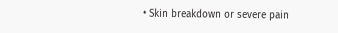• Skin breakdown or severe pain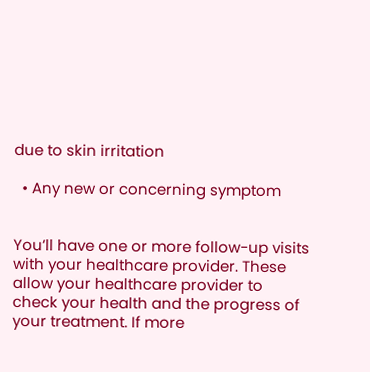due to skin irritation

  • Any new or concerning symptom


You’ll have one or more follow-up visits with your healthcare provider. These allow your healthcare provider to check your health and the progress of your treatment. If more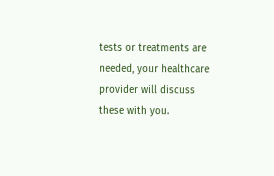tests or treatments are needed, your healthcare provider will discuss these with you.